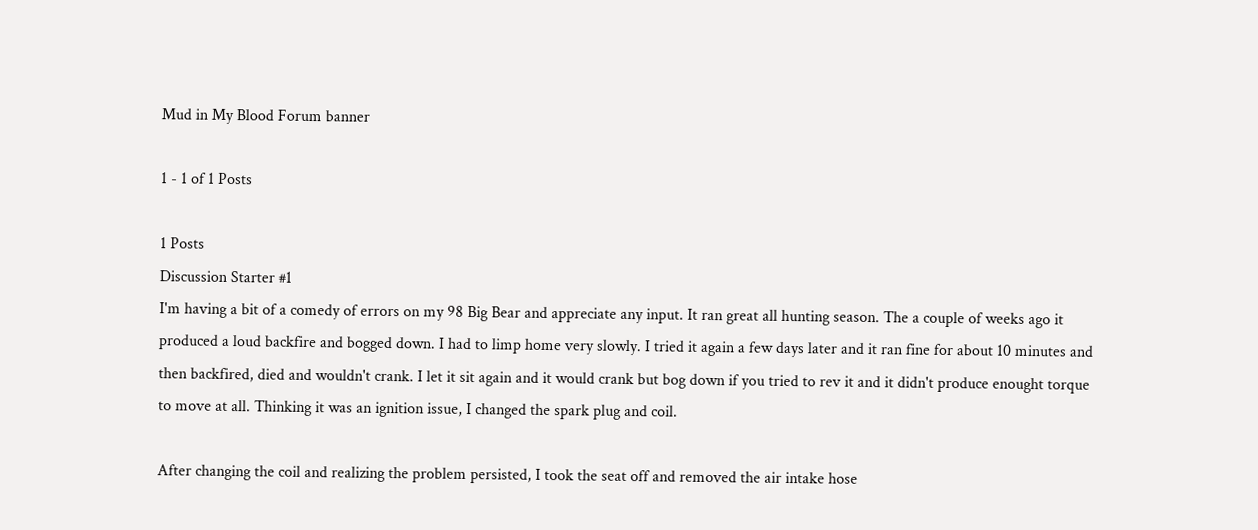Mud in My Blood Forum banner

1 - 1 of 1 Posts

1 Posts
Discussion Starter #1
I'm having a bit of a comedy of errors on my 98 Big Bear and appreciate any input. It ran great all hunting season. The a couple of weeks ago it produced a loud backfire and bogged down. I had to limp home very slowly. I tried it again a few days later and it ran fine for about 10 minutes and then backfired, died and wouldn't crank. I let it sit again and it would crank but bog down if you tried to rev it and it didn't produce enought torque to move at all. Thinking it was an ignition issue, I changed the spark plug and coil.

After changing the coil and realizing the problem persisted, I took the seat off and removed the air intake hose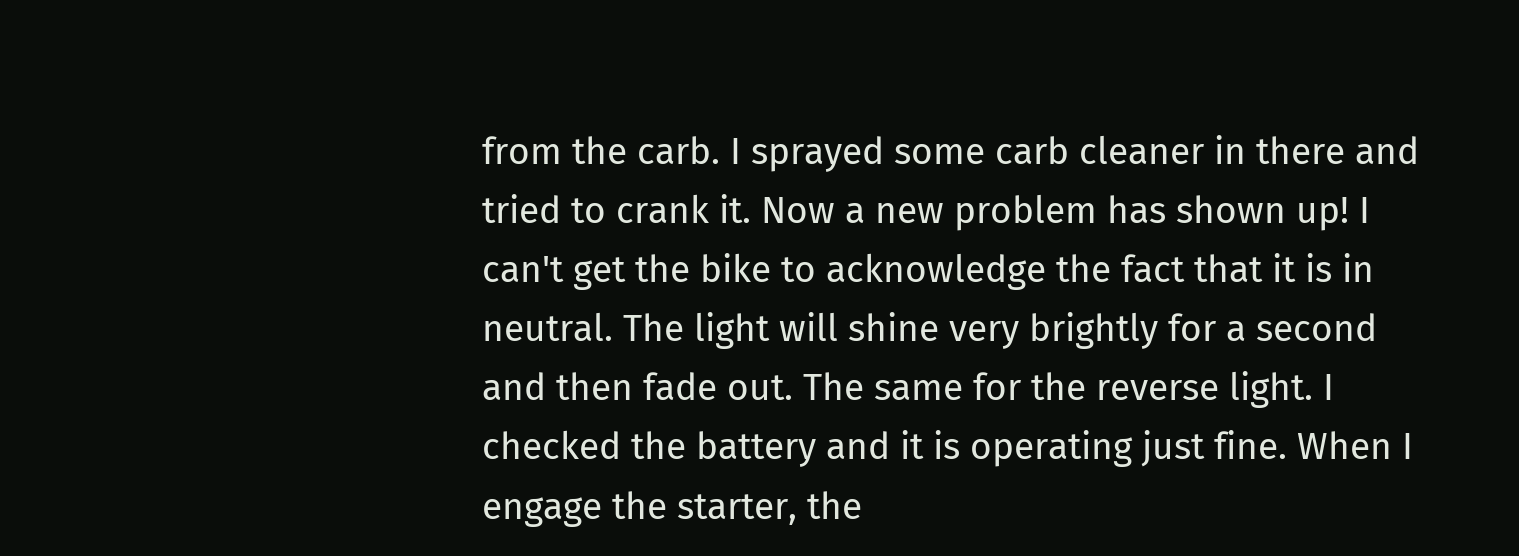from the carb. I sprayed some carb cleaner in there and tried to crank it. Now a new problem has shown up! I can't get the bike to acknowledge the fact that it is in neutral. The light will shine very brightly for a second and then fade out. The same for the reverse light. I checked the battery and it is operating just fine. When I engage the starter, the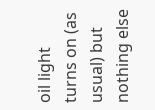oil light turns on (as usual) but nothing else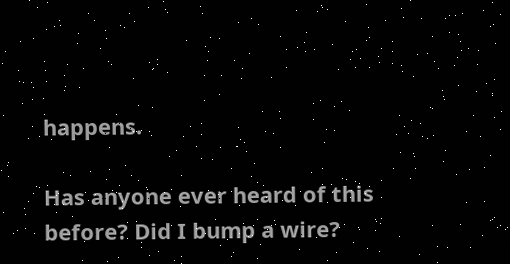happens.

Has anyone ever heard of this before? Did I bump a wire?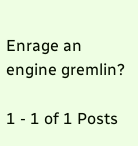Enrage an engine gremlin?

1 - 1 of 1 Posts